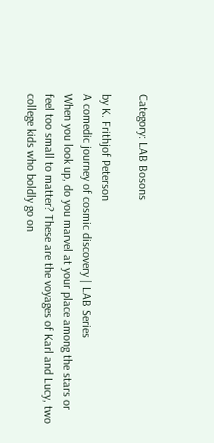Category: LAB Bosons

by K. Frithjof Peterson
A comedic journey of cosmic discovery | LAB Series
When you look up, do you marvel at your place among the stars or feel too small to matter? These are the voyages of Karl and Lucy, two college kids who boldly go on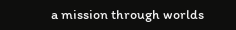a mission through worlds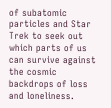of subatomic particles and Star Trek to seek out which parts of us can survive against the cosmic backdrops of loss and loneliness.